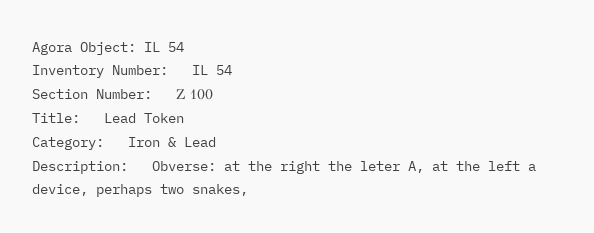Agora Object: IL 54
Inventory Number:   IL 54
Section Number:   Ζ 100
Title:   Lead Token
Category:   Iron & Lead
Description:   Obverse: at the right the leter A, at the left a device, perhaps two snakes,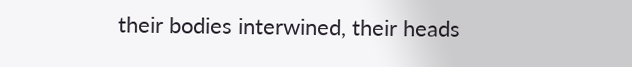their bodies interwined, their heads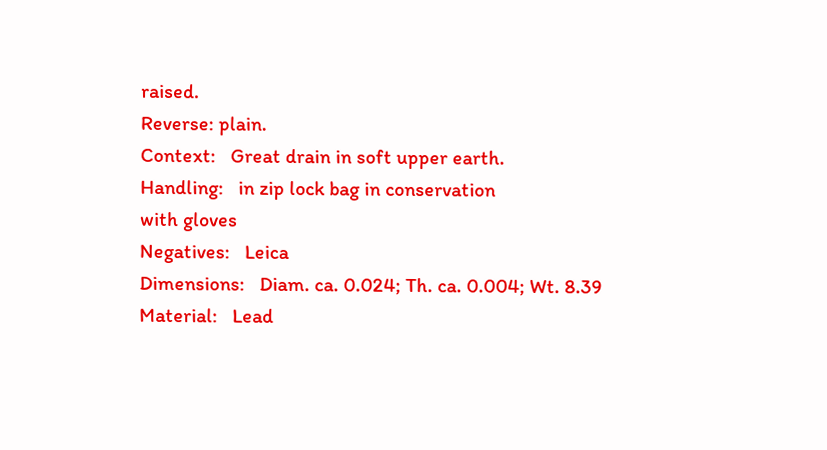raised.
Reverse: plain.
Context:   Great drain in soft upper earth.
Handling:   in zip lock bag in conservation
with gloves
Negatives:   Leica
Dimensions:   Diam. ca. 0.024; Th. ca. 0.004; Wt. 8.39
Material:   Lead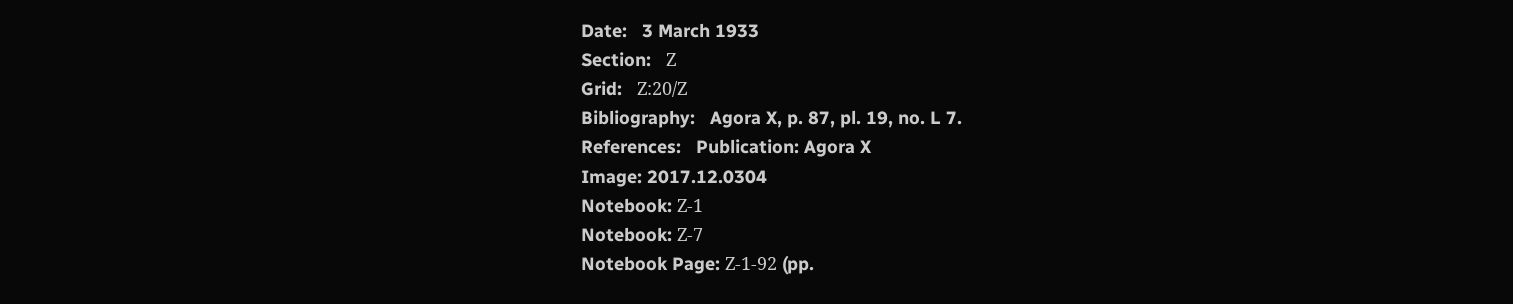Date:   3 March 1933
Section:   Ζ
Grid:   Ζ:20/Ζ
Bibliography:   Agora X, p. 87, pl. 19, no. L 7.
References:   Publication: Agora X
Image: 2017.12.0304
Notebook: Ζ-1
Notebook: Ζ-7
Notebook Page: Ζ-1-92 (pp.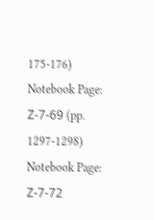175-176)
Notebook Page: Ζ-7-69 (pp. 1297-1298)
Notebook Page: Ζ-7-72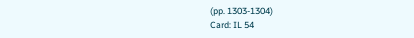(pp. 1303-1304)
Card: IL 54